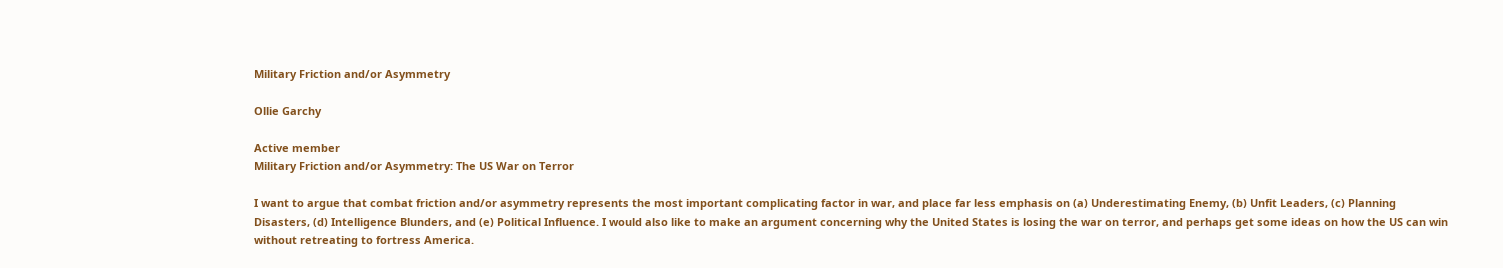Military Friction and/or Asymmetry

Ollie Garchy

Active member
Military Friction and/or Asymmetry: The US War on Terror

I want to argue that combat friction and/or asymmetry represents the most important complicating factor in war, and place far less emphasis on (a) Underestimating Enemy, (b) Unfit Leaders, (c) Planning Disasters, (d) Intelligence Blunders, and (e) Political Influence. I would also like to make an argument concerning why the United States is losing the war on terror, and perhaps get some ideas on how the US can win without retreating to fortress America.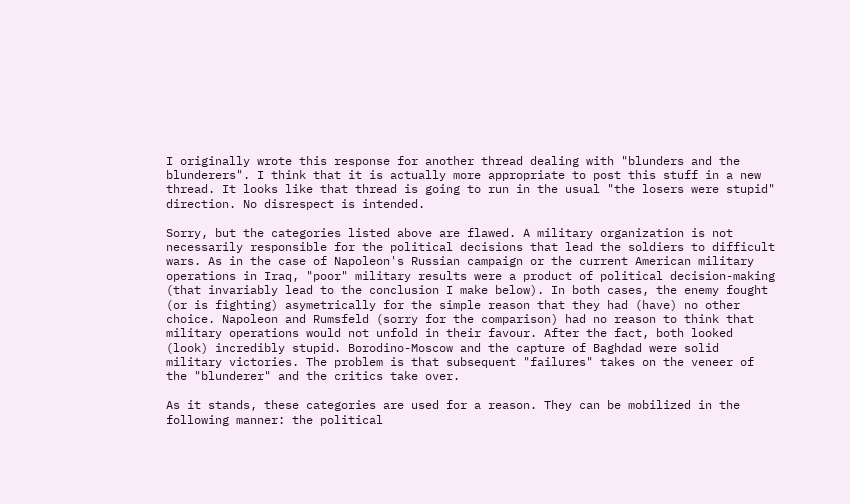I originally wrote this response for another thread dealing with "blunders and the blunderers". I think that it is actually more appropriate to post this stuff in a new thread. It looks like that thread is going to run in the usual "the losers were stupid" direction. No disrespect is intended.

Sorry, but the categories listed above are flawed. A military organization is not necessarily responsible for the political decisions that lead the soldiers to difficult wars. As in the case of Napoleon's Russian campaign or the current American military operations in Iraq, "poor" military results were a product of political decision-making (that invariably lead to the conclusion I make below). In both cases, the enemy fought (or is fighting) asymetrically for the simple reason that they had (have) no other choice. Napoleon and Rumsfeld (sorry for the comparison) had no reason to think that military operations would not unfold in their favour. After the fact, both looked (look) incredibly stupid. Borodino-Moscow and the capture of Baghdad were solid military victories. The problem is that subsequent "failures" takes on the veneer of the "blunderer" and the critics take over.

As it stands, these categories are used for a reason. They can be mobilized in the following manner: the political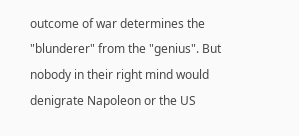outcome of war determines the "blunderer" from the "genius". But nobody in their right mind would denigrate Napoleon or the US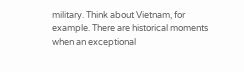military. Think about Vietnam, for example. There are historical moments when an exceptional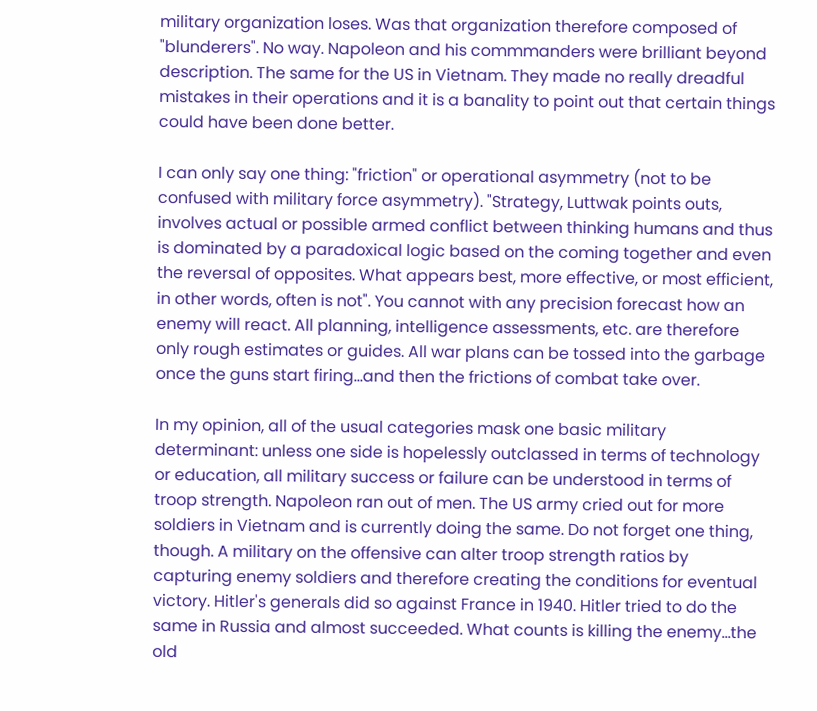military organization loses. Was that organization therefore composed of "blunderers". No way. Napoleon and his commmanders were brilliant beyond description. The same for the US in Vietnam. They made no really dreadful mistakes in their operations and it is a banality to point out that certain things could have been done better.

I can only say one thing: "friction" or operational asymmetry (not to be confused with military force asymmetry). "Strategy, Luttwak points outs, involves actual or possible armed conflict between thinking humans and thus is dominated by a paradoxical logic based on the coming together and even the reversal of opposites. What appears best, more effective, or most efficient, in other words, often is not". You cannot with any precision forecast how an enemy will react. All planning, intelligence assessments, etc. are therefore only rough estimates or guides. All war plans can be tossed into the garbage once the guns start firing...and then the frictions of combat take over.

In my opinion, all of the usual categories mask one basic military determinant: unless one side is hopelessly outclassed in terms of technology or education, all military success or failure can be understood in terms of troop strength. Napoleon ran out of men. The US army cried out for more soldiers in Vietnam and is currently doing the same. Do not forget one thing, though. A military on the offensive can alter troop strength ratios by capturing enemy soldiers and therefore creating the conditions for eventual victory. Hitler's generals did so against France in 1940. Hitler tried to do the same in Russia and almost succeeded. What counts is killing the enemy...the old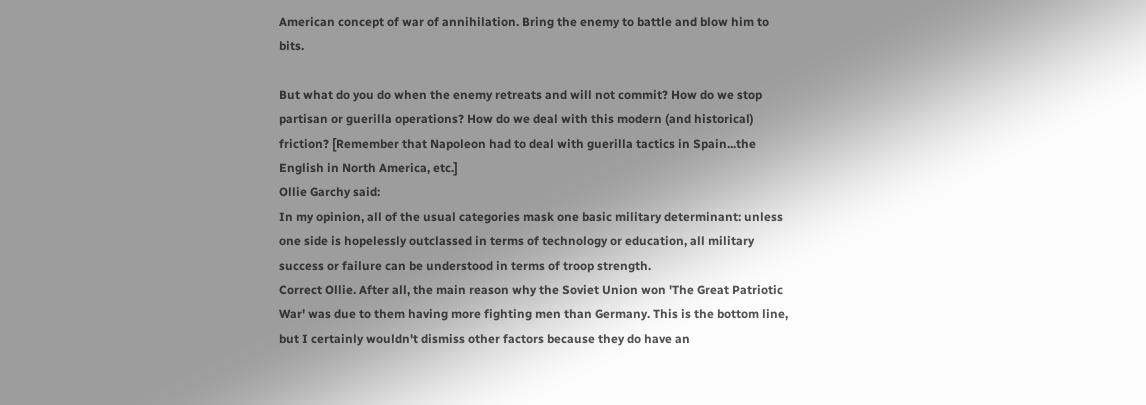American concept of war of annihilation. Bring the enemy to battle and blow him to bits.

But what do you do when the enemy retreats and will not commit? How do we stop partisan or guerilla operations? How do we deal with this modern (and historical) friction? [Remember that Napoleon had to deal with guerilla tactics in Spain...the English in North America, etc.]
Ollie Garchy said:
In my opinion, all of the usual categories mask one basic military determinant: unless one side is hopelessly outclassed in terms of technology or education, all military success or failure can be understood in terms of troop strength.
Correct Ollie. After all, the main reason why the Soviet Union won 'The Great Patriotic War' was due to them having more fighting men than Germany. This is the bottom line, but I certainly wouldn't dismiss other factors because they do have an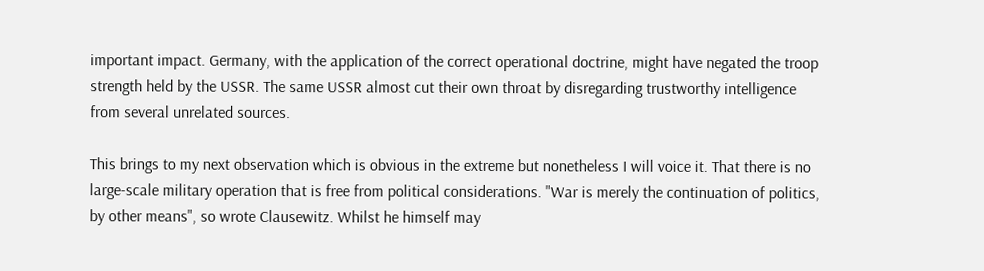important impact. Germany, with the application of the correct operational doctrine, might have negated the troop strength held by the USSR. The same USSR almost cut their own throat by disregarding trustworthy intelligence from several unrelated sources.

This brings to my next observation which is obvious in the extreme but nonetheless I will voice it. That there is no large-scale military operation that is free from political considerations. "War is merely the continuation of politics, by other means", so wrote Clausewitz. Whilst he himself may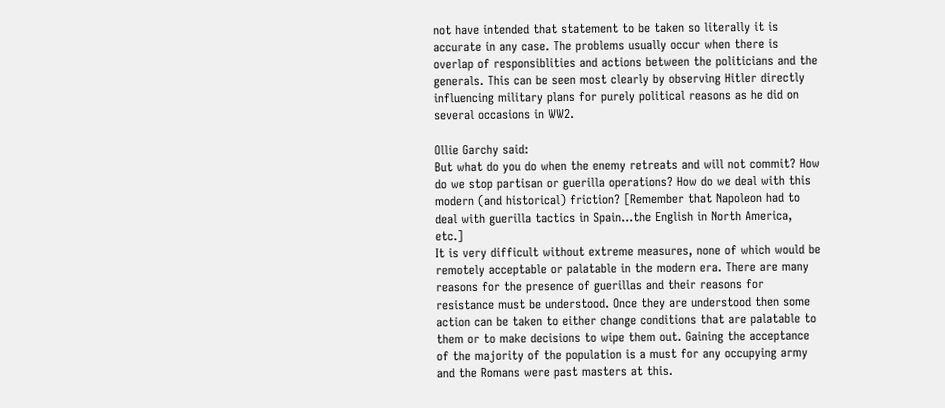not have intended that statement to be taken so literally it is accurate in any case. The problems usually occur when there is overlap of responsiblities and actions between the politicians and the generals. This can be seen most clearly by observing Hitler directly influencing military plans for purely political reasons as he did on several occasions in WW2.

Ollie Garchy said:
But what do you do when the enemy retreats and will not commit? How do we stop partisan or guerilla operations? How do we deal with this modern (and historical) friction? [Remember that Napoleon had to deal with guerilla tactics in Spain...the English in North America, etc.]
It is very difficult without extreme measures, none of which would be remotely acceptable or palatable in the modern era. There are many reasons for the presence of guerillas and their reasons for resistance must be understood. Once they are understood then some action can be taken to either change conditions that are palatable to them or to make decisions to wipe them out. Gaining the acceptance of the majority of the population is a must for any occupying army and the Romans were past masters at this.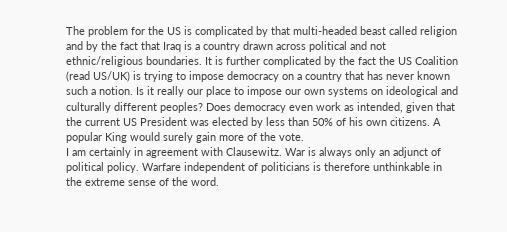The problem for the US is complicated by that multi-headed beast called religion and by the fact that Iraq is a country drawn across political and not ethnic/religious boundaries. It is further complicated by the fact the US Coalition (read US/UK) is trying to impose democracy on a country that has never known such a notion. Is it really our place to impose our own systems on ideological and culturally different peoples? Does democracy even work as intended, given that the current US President was elected by less than 50% of his own citizens. A popular King would surely gain more of the vote.
I am certainly in agreement with Clausewitz. War is always only an adjunct of political policy. Warfare independent of politicians is therefore unthinkable in the extreme sense of the word.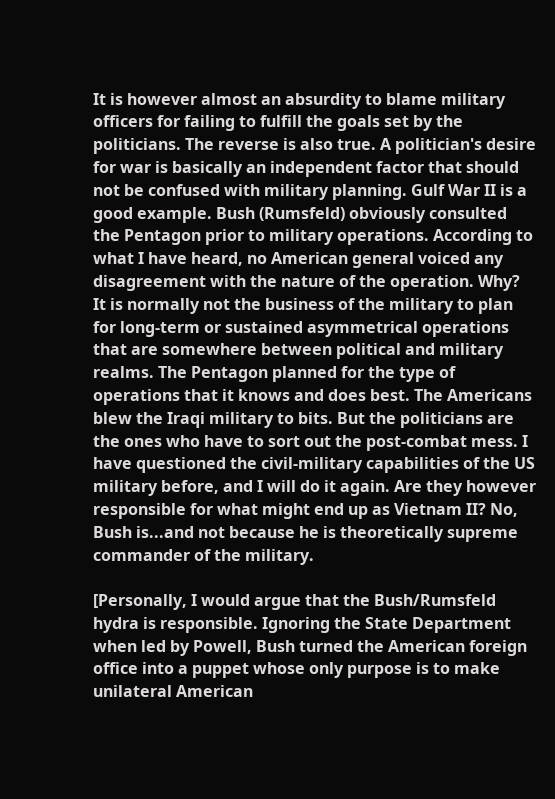It is however almost an absurdity to blame military officers for failing to fulfill the goals set by the politicians. The reverse is also true. A politician's desire for war is basically an independent factor that should not be confused with military planning. Gulf War II is a good example. Bush (Rumsfeld) obviously consulted the Pentagon prior to military operations. According to what I have heard, no American general voiced any disagreement with the nature of the operation. Why? It is normally not the business of the military to plan for long-term or sustained asymmetrical operations that are somewhere between political and military realms. The Pentagon planned for the type of operations that it knows and does best. The Americans blew the Iraqi military to bits. But the politicians are the ones who have to sort out the post-combat mess. I have questioned the civil-military capabilities of the US military before, and I will do it again. Are they however responsible for what might end up as Vietnam II? No, Bush is...and not because he is theoretically supreme commander of the military.

[Personally, I would argue that the Bush/Rumsfeld hydra is responsible. Ignoring the State Department when led by Powell, Bush turned the American foreign office into a puppet whose only purpose is to make unilateral American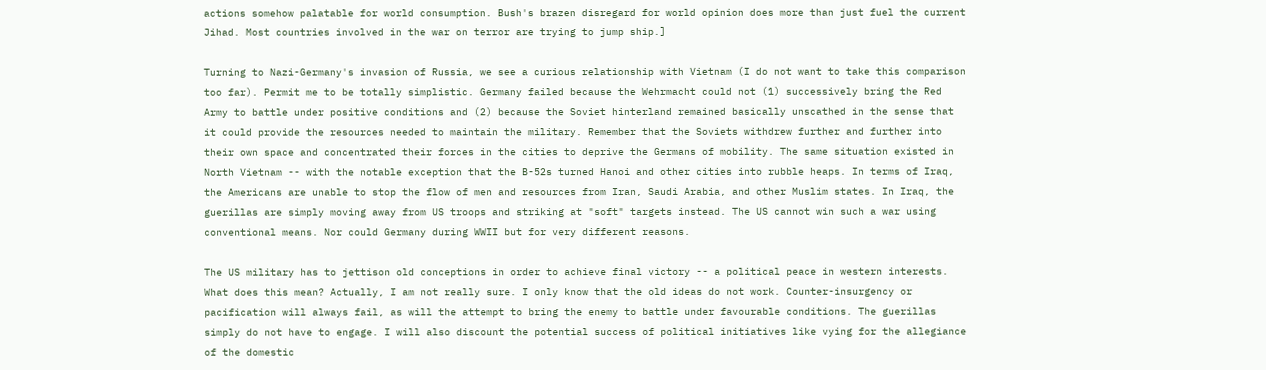actions somehow palatable for world consumption. Bush's brazen disregard for world opinion does more than just fuel the current Jihad. Most countries involved in the war on terror are trying to jump ship.]

Turning to Nazi-Germany's invasion of Russia, we see a curious relationship with Vietnam (I do not want to take this comparison too far). Permit me to be totally simplistic. Germany failed because the Wehrmacht could not (1) successively bring the Red Army to battle under positive conditions and (2) because the Soviet hinterland remained basically unscathed in the sense that it could provide the resources needed to maintain the military. Remember that the Soviets withdrew further and further into their own space and concentrated their forces in the cities to deprive the Germans of mobility. The same situation existed in North Vietnam -- with the notable exception that the B-52s turned Hanoi and other cities into rubble heaps. In terms of Iraq, the Americans are unable to stop the flow of men and resources from Iran, Saudi Arabia, and other Muslim states. In Iraq, the guerillas are simply moving away from US troops and striking at "soft" targets instead. The US cannot win such a war using conventional means. Nor could Germany during WWII but for very different reasons.

The US military has to jettison old conceptions in order to achieve final victory -- a political peace in western interests. What does this mean? Actually, I am not really sure. I only know that the old ideas do not work. Counter-insurgency or pacification will always fail, as will the attempt to bring the enemy to battle under favourable conditions. The guerillas simply do not have to engage. I will also discount the potential success of political initiatives like vying for the allegiance of the domestic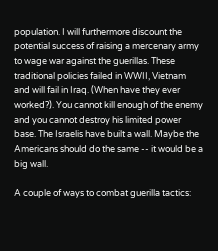population. I will furthermore discount the potential success of raising a mercenary army to wage war against the guerillas. These traditional policies failed in WWII, Vietnam and will fail in Iraq. (When have they ever worked?). You cannot kill enough of the enemy and you cannot destroy his limited power base. The Israelis have built a wall. Maybe the Americans should do the same -- it would be a big wall.

A couple of ways to combat guerilla tactics: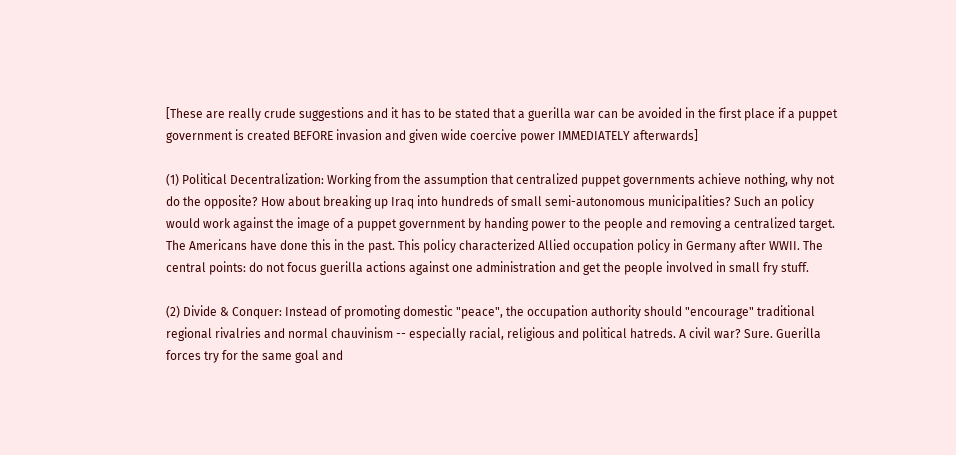[These are really crude suggestions and it has to be stated that a guerilla war can be avoided in the first place if a puppet government is created BEFORE invasion and given wide coercive power IMMEDIATELY afterwards]

(1) Political Decentralization: Working from the assumption that centralized puppet governments achieve nothing, why not do the opposite? How about breaking up Iraq into hundreds of small semi-autonomous municipalities? Such an policy would work against the image of a puppet government by handing power to the people and removing a centralized target. The Americans have done this in the past. This policy characterized Allied occupation policy in Germany after WWII. The central points: do not focus guerilla actions against one administration and get the people involved in small fry stuff.

(2) Divide & Conquer: Instead of promoting domestic "peace", the occupation authority should "encourage" traditional regional rivalries and normal chauvinism -- especially racial, religious and political hatreds. A civil war? Sure. Guerilla forces try for the same goal and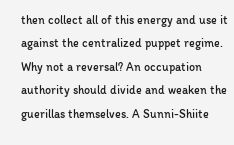then collect all of this energy and use it against the centralized puppet regime. Why not a reversal? An occupation authority should divide and weaken the guerillas themselves. A Sunni-Shiite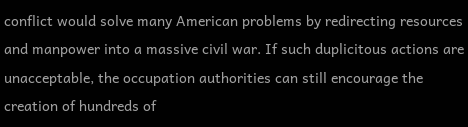conflict would solve many American problems by redirecting resources and manpower into a massive civil war. If such duplicitous actions are unacceptable, the occupation authorities can still encourage the creation of hundreds of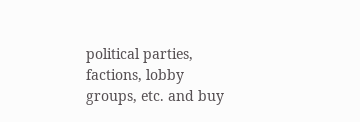political parties, factions, lobby groups, etc. and buy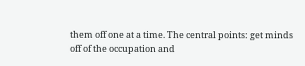them off one at a time. The central points: get minds off of the occupation and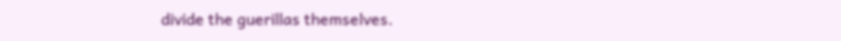divide the guerillas themselves.